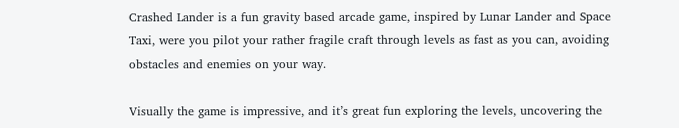Crashed Lander is a fun gravity based arcade game, inspired by Lunar Lander and Space Taxi, were you pilot your rather fragile craft through levels as fast as you can, avoiding obstacles and enemies on your way.

Visually the game is impressive, and it’s great fun exploring the levels, uncovering the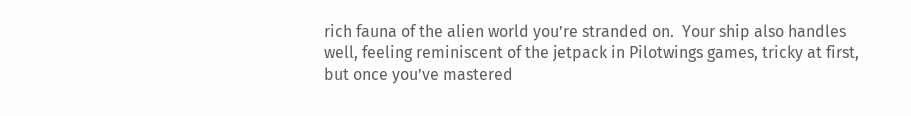rich fauna of the alien world you’re stranded on.  Your ship also handles well, feeling reminiscent of the jetpack in Pilotwings games, tricky at first, but once you’ve mastered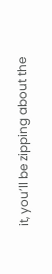it, you’ll be zipping about the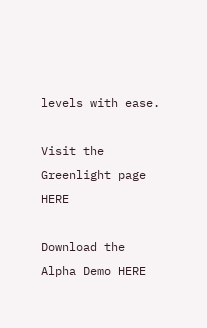levels with ease.

Visit the Greenlight page HERE

Download the Alpha Demo HERE